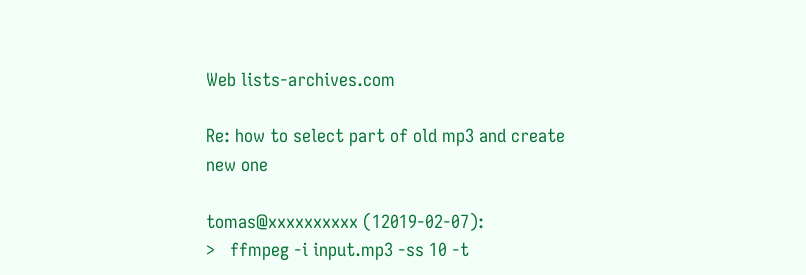Web lists-archives.com

Re: how to select part of old mp3 and create new one

tomas@xxxxxxxxxx (12019-02-07):
>   ffmpeg -i input.mp3 -ss 10 -t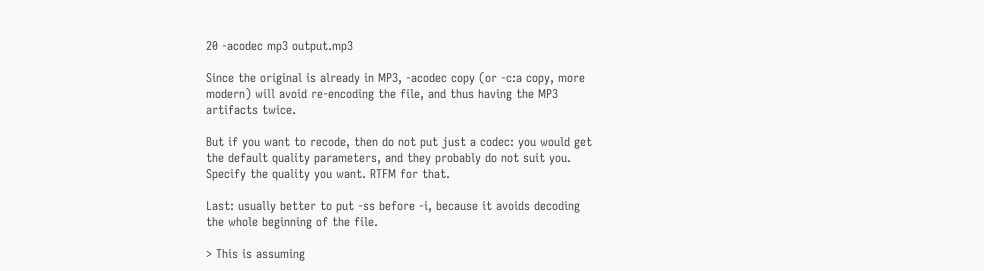20 -acodec mp3 output.mp3

Since the original is already in MP3, -acodec copy (or -c:a copy, more
modern) will avoid re-encoding the file, and thus having the MP3
artifacts twice.

But if you want to recode, then do not put just a codec: you would get
the default quality parameters, and they probably do not suit you.
Specify the quality you want. RTFM for that.

Last: usually better to put -ss before -i, because it avoids decoding
the whole beginning of the file.

> This is assuming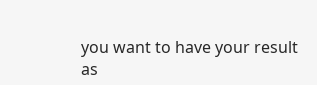you want to have your result as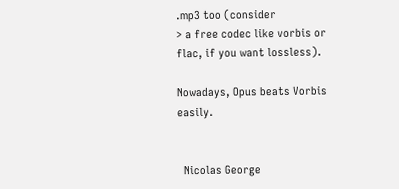.mp3 too (consider
> a free codec like vorbis or flac, if you want lossless).

Nowadays, Opus beats Vorbis easily.


  Nicolas George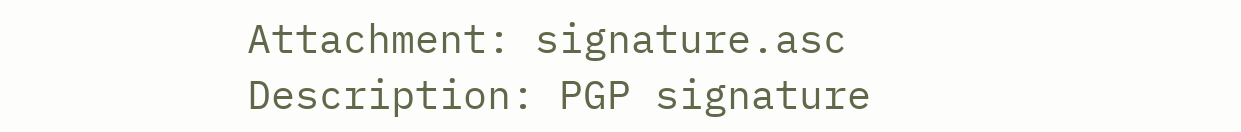Attachment: signature.asc
Description: PGP signature